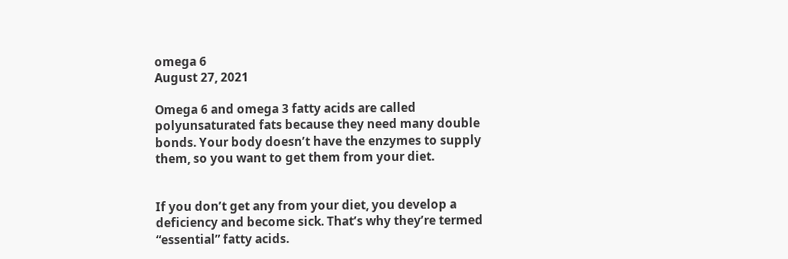omega 6
August 27, 2021

Omega 6 and omega 3 fatty acids are called polyunsaturated fats because they need many double bonds. Your body doesn’t have the enzymes to supply them, so you want to get them from your diet.


If you don’t get any from your diet, you develop a deficiency and become sick. That’s why they’re termed “essential” fatty acids.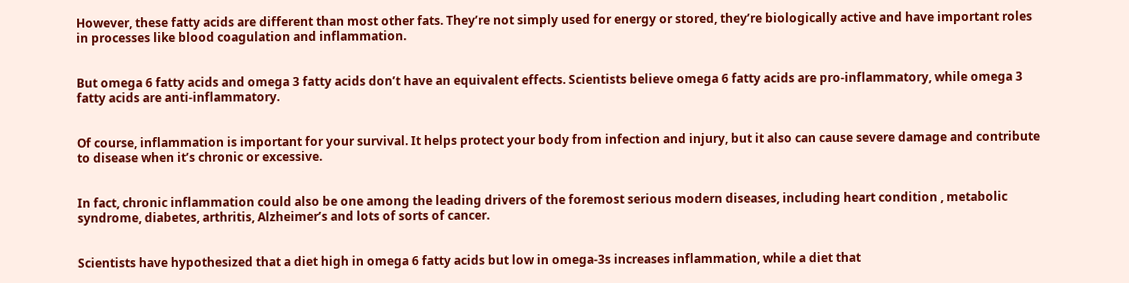However, these fatty acids are different than most other fats. They’re not simply used for energy or stored, they’re biologically active and have important roles in processes like blood coagulation and inflammation.


But omega 6 fatty acids and omega 3 fatty acids don’t have an equivalent effects. Scientists believe omega 6 fatty acids are pro-inflammatory, while omega 3 fatty acids are anti-inflammatory.


Of course, inflammation is important for your survival. It helps protect your body from infection and injury, but it also can cause severe damage and contribute to disease when it’s chronic or excessive.


In fact, chronic inflammation could also be one among the leading drivers of the foremost serious modern diseases, including heart condition , metabolic syndrome, diabetes, arthritis, Alzheimer’s and lots of sorts of cancer.


Scientists have hypothesized that a diet high in omega 6 fatty acids but low in omega-3s increases inflammation, while a diet that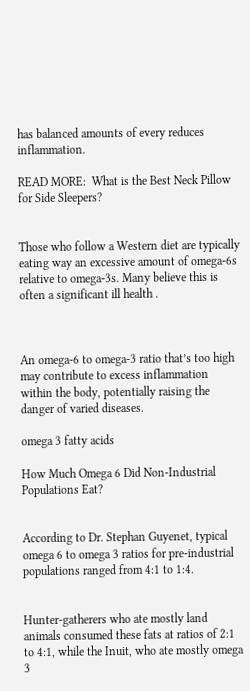has balanced amounts of every reduces inflammation.

READ MORE:  What is the Best Neck Pillow for Side Sleepers?


Those who follow a Western diet are typically eating way an excessive amount of omega-6s relative to omega-3s. Many believe this is often a significant ill health .



An omega-6 to omega-3 ratio that’s too high may contribute to excess inflammation within the body, potentially raising the danger of varied diseases.

omega 3 fatty acids

How Much Omega 6 Did Non-Industrial Populations Eat?


According to Dr. Stephan Guyenet, typical omega 6 to omega 3 ratios for pre-industrial populations ranged from 4:1 to 1:4.


Hunter-gatherers who ate mostly land animals consumed these fats at ratios of 2:1 to 4:1, while the Inuit, who ate mostly omega 3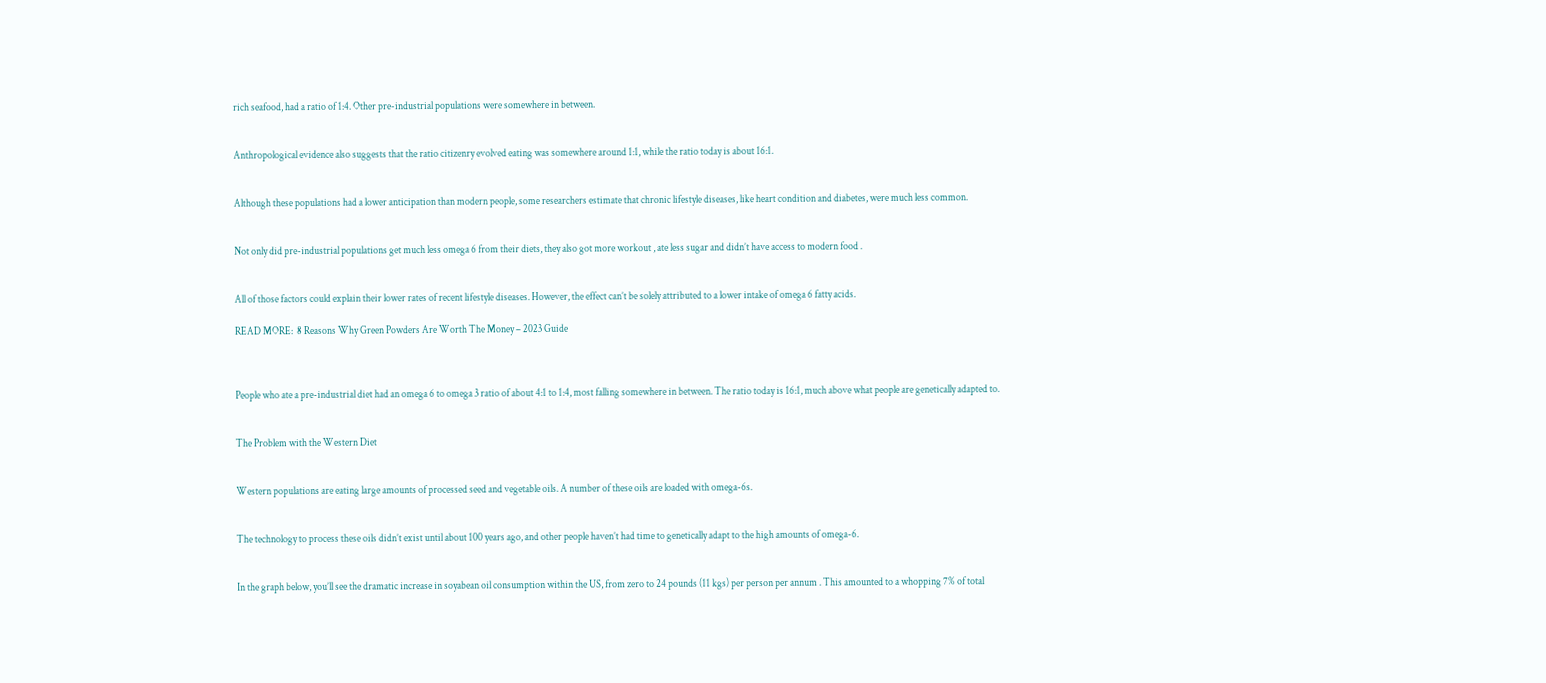rich seafood, had a ratio of 1:4. Other pre-industrial populations were somewhere in between.


Anthropological evidence also suggests that the ratio citizenry evolved eating was somewhere around 1:1, while the ratio today is about 16:1.


Although these populations had a lower anticipation than modern people, some researchers estimate that chronic lifestyle diseases, like heart condition and diabetes, were much less common.


Not only did pre-industrial populations get much less omega 6 from their diets, they also got more workout , ate less sugar and didn’t have access to modern food .


All of those factors could explain their lower rates of recent lifestyle diseases. However, the effect can’t be solely attributed to a lower intake of omega 6 fatty acids.

READ MORE:  8 Reasons Why Green Powders Are Worth The Money – 2023 Guide



People who ate a pre-industrial diet had an omega 6 to omega 3 ratio of about 4:1 to 1:4, most falling somewhere in between. The ratio today is 16:1, much above what people are genetically adapted to.


The Problem with the Western Diet


Western populations are eating large amounts of processed seed and vegetable oils. A number of these oils are loaded with omega-6s.


The technology to process these oils didn’t exist until about 100 years ago, and other people haven’t had time to genetically adapt to the high amounts of omega-6.


In the graph below, you’ll see the dramatic increase in soyabean oil consumption within the US, from zero to 24 pounds (11 kgs) per person per annum . This amounted to a whopping 7% of total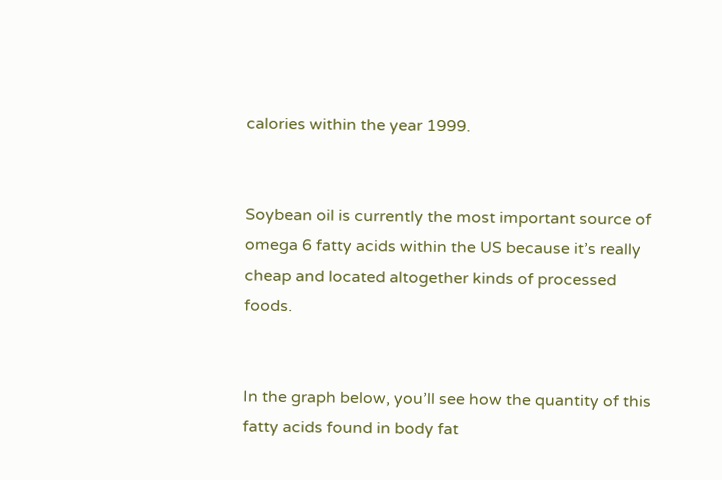calories within the year 1999.


Soybean oil is currently the most important source of omega 6 fatty acids within the US because it’s really cheap and located altogether kinds of processed foods.


In the graph below, you’ll see how the quantity of this fatty acids found in body fat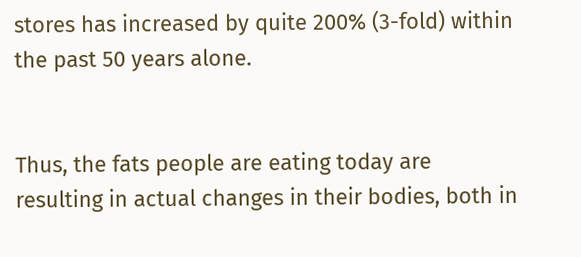stores has increased by quite 200% (3-fold) within the past 50 years alone.


Thus, the fats people are eating today are resulting in actual changes in their bodies, both in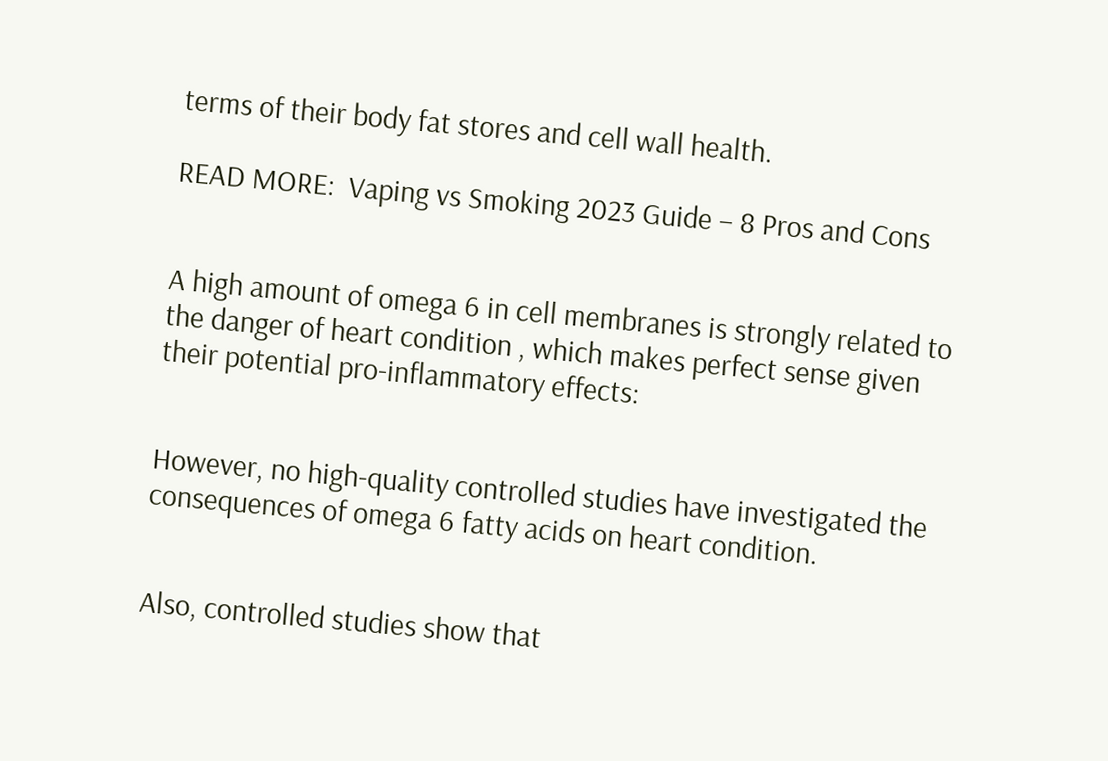terms of their body fat stores and cell wall health.

READ MORE:  Vaping vs Smoking 2023 Guide – 8 Pros and Cons


A high amount of omega 6 in cell membranes is strongly related to the danger of heart condition , which makes perfect sense given their potential pro-inflammatory effects:


However, no high-quality controlled studies have investigated the consequences of omega 6 fatty acids on heart condition.


Also, controlled studies show that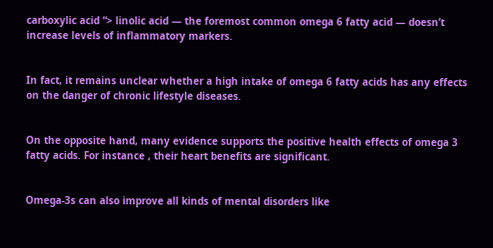carboxylic acid “> linolic acid — the foremost common omega 6 fatty acid — doesn’t increase levels of inflammatory markers.


In fact, it remains unclear whether a high intake of omega 6 fatty acids has any effects on the danger of chronic lifestyle diseases.


On the opposite hand, many evidence supports the positive health effects of omega 3 fatty acids. For instance , their heart benefits are significant.


Omega-3s can also improve all kinds of mental disorders like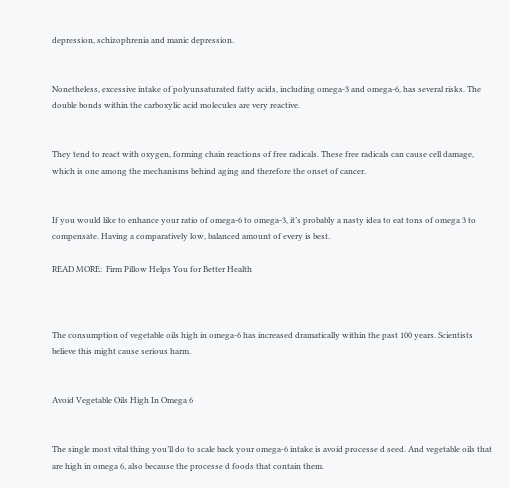depression, schizophrenia and manic depression.


Nonetheless, excessive intake of polyunsaturated fatty acids, including omega-3 and omega-6, has several risks. The double bonds within the carboxylic acid molecules are very reactive.


They tend to react with oxygen, forming chain reactions of free radicals. These free radicals can cause cell damage, which is one among the mechanisms behind aging and therefore the onset of cancer.


If you would like to enhance your ratio of omega-6 to omega-3, it’s probably a nasty idea to eat tons of omega 3 to compensate. Having a comparatively low, balanced amount of every is best.

READ MORE:  Firm Pillow Helps You for Better Health



The consumption of vegetable oils high in omega-6 has increased dramatically within the past 100 years. Scientists believe this might cause serious harm.


Avoid Vegetable Oils High In Omega 6


The single most vital thing you’ll do to scale back your omega-6 intake is avoid processe d seed. And vegetable oils that are high in omega 6, also because the processe d foods that contain them.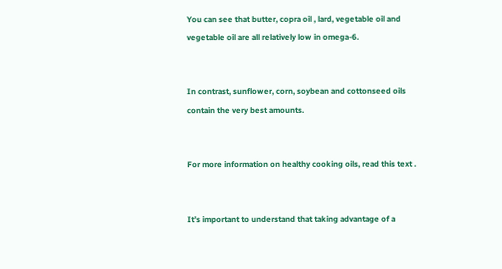You can see that butter, copra oil , lard, vegetable oil and vegetable oil are all relatively low in omega-6.


In contrast, sunflower, corn, soybean and cottonseed oils contain the very best amounts.


For more information on healthy cooking oils, read this text .


It’s important to understand that taking advantage of a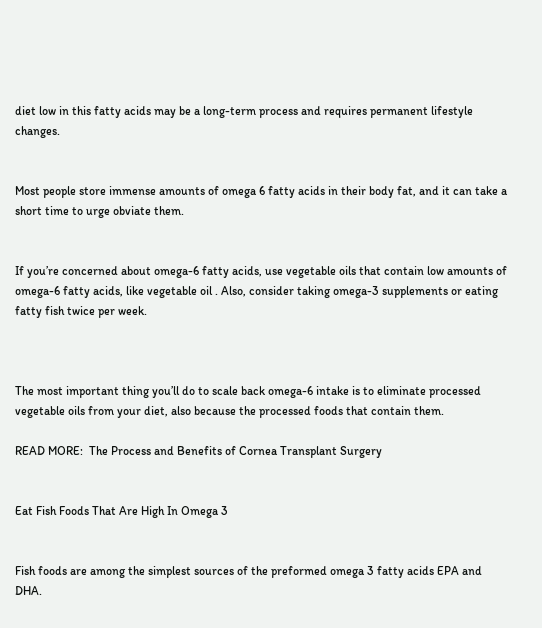diet low in this fatty acids may be a long-term process and requires permanent lifestyle changes.


Most people store immense amounts of omega 6 fatty acids in their body fat, and it can take a short time to urge obviate them.


If you’re concerned about omega-6 fatty acids, use vegetable oils that contain low amounts of omega-6 fatty acids, like vegetable oil . Also, consider taking omega-3 supplements or eating fatty fish twice per week.



The most important thing you’ll do to scale back omega-6 intake is to eliminate processed vegetable oils from your diet, also because the processed foods that contain them.

READ MORE:  The Process and Benefits of Cornea Transplant Surgery


Eat Fish Foods That Are High In Omega 3


Fish foods are among the simplest sources of the preformed omega 3 fatty acids EPA and DHA.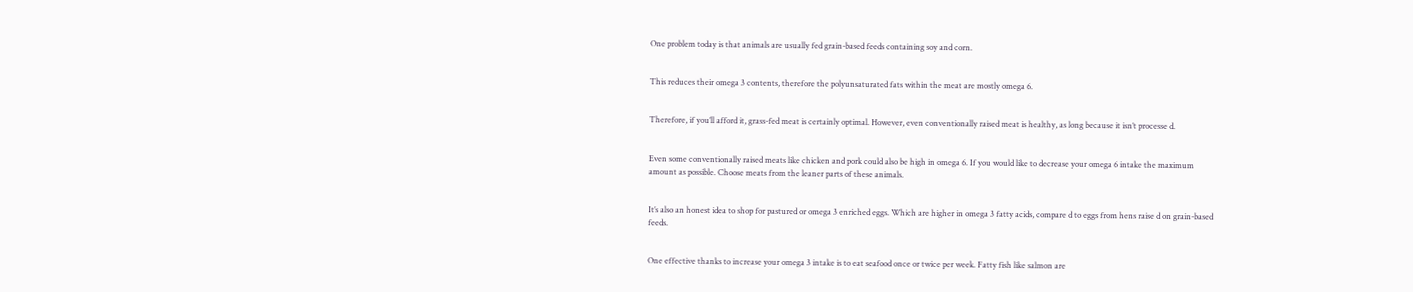One problem today is that animals are usually fed grain-based feeds containing soy and corn.


This reduces their omega 3 contents, therefore the polyunsaturated fats within the meat are mostly omega 6.


Therefore, if you’ll afford it, grass-fed meat is certainly optimal. However, even conventionally raised meat is healthy, as long because it isn’t processe d.


Even some conventionally raised meats like chicken and pork could also be high in omega 6. If you would like to decrease your omega 6 intake the maximum amount as possible. Choose meats from the leaner parts of these animals.


It’s also an honest idea to shop for pastured or omega 3 enriched eggs. Which are higher in omega 3 fatty acids, compare d to eggs from hens raise d on grain-based feeds.


One effective thanks to increase your omega 3 intake is to eat seafood once or twice per week. Fatty fish like salmon are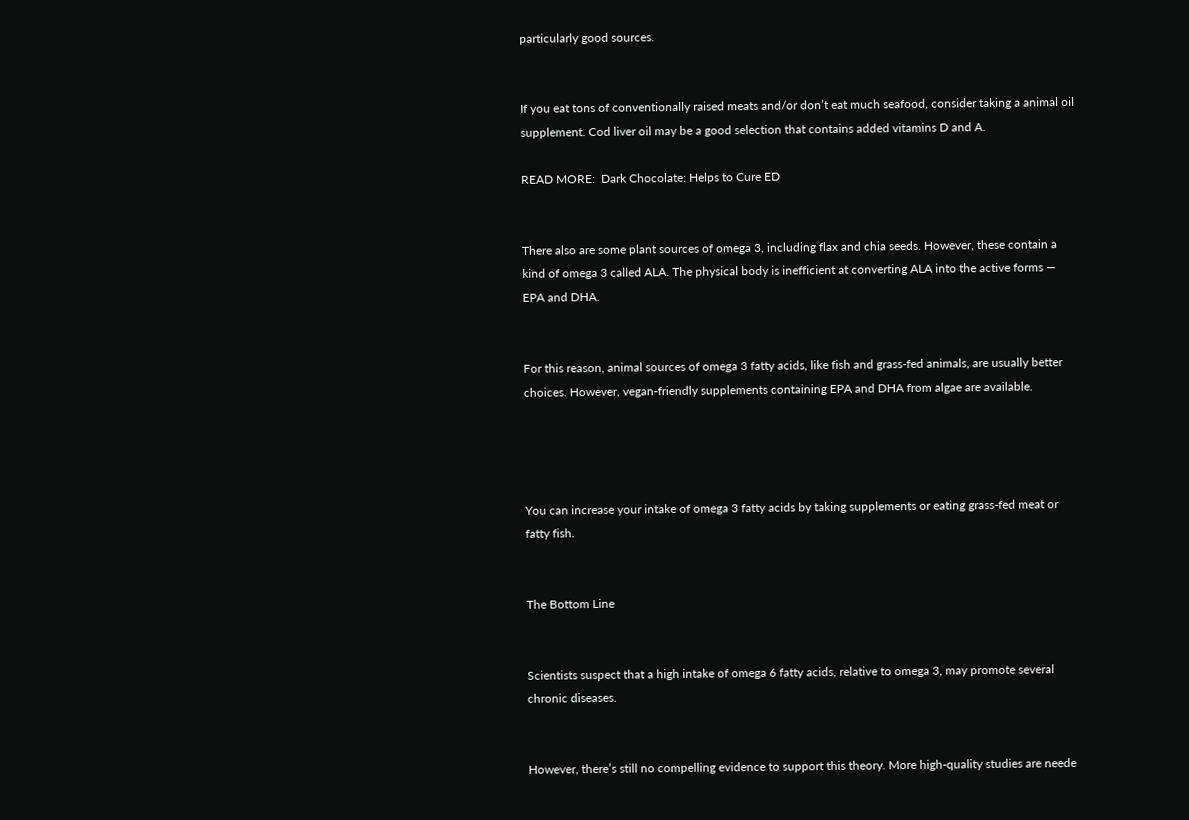particularly good sources.


If you eat tons of conventionally raised meats and/or don’t eat much seafood, consider taking a animal oil supplement. Cod liver oil may be a good selection that contains added vitamins D and A.

READ MORE:  Dark Chocolate: Helps to Cure ED


There also are some plant sources of omega 3, including flax and chia seeds. However, these contain a kind of omega 3 called ALA. The physical body is inefficient at converting ALA into the active forms — EPA and DHA.


For this reason, animal sources of omega 3 fatty acids, like fish and grass-fed animals, are usually better choices. However, vegan-friendly supplements containing EPA and DHA from algae are available.




You can increase your intake of omega 3 fatty acids by taking supplements or eating grass-fed meat or fatty fish.


The Bottom Line


Scientists suspect that a high intake of omega 6 fatty acids, relative to omega 3, may promote several chronic diseases.


However, there’s still no compelling evidence to support this theory. More high-quality studies are neede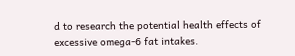d to research the potential health effects of excessive omega-6 fat intakes.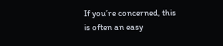If you’re concerned, this is often an easy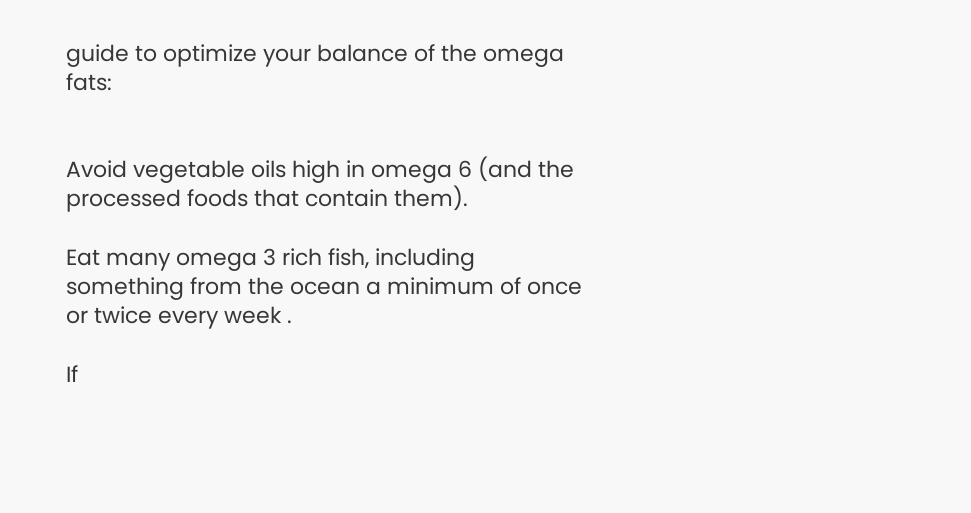guide to optimize your balance of the omega fats:


Avoid vegetable oils high in omega 6 (and the processed foods that contain them).

Eat many omega 3 rich fish, including something from the ocean a minimum of once or twice every week .

If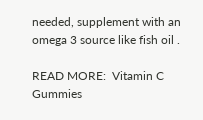needed, supplement with an omega 3 source like fish oil .

READ MORE:  Vitamin C Gummies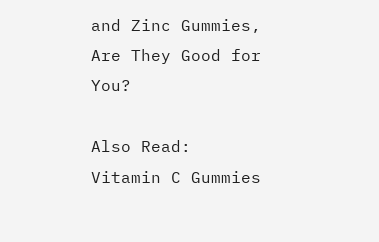and Zinc Gummies, Are They Good for You?

Also Read: Vitamin C Gummies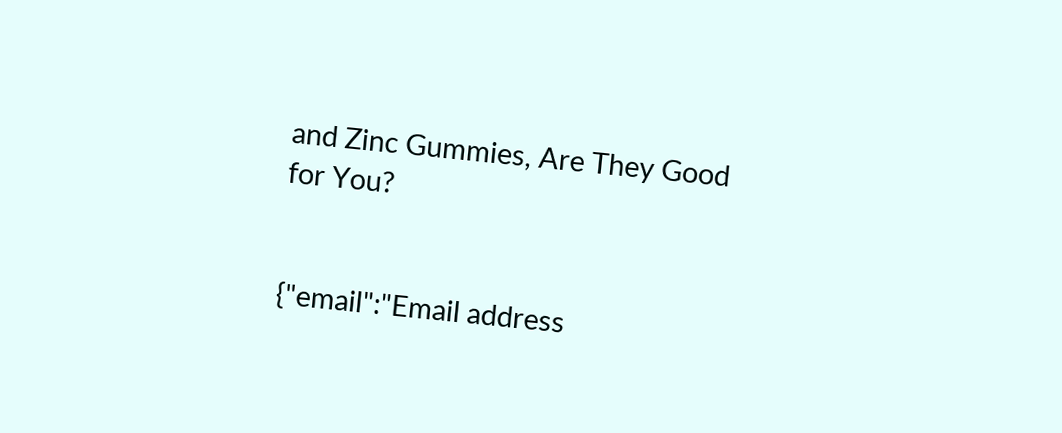and Zinc Gummies, Are They Good for You?


{"email":"Email address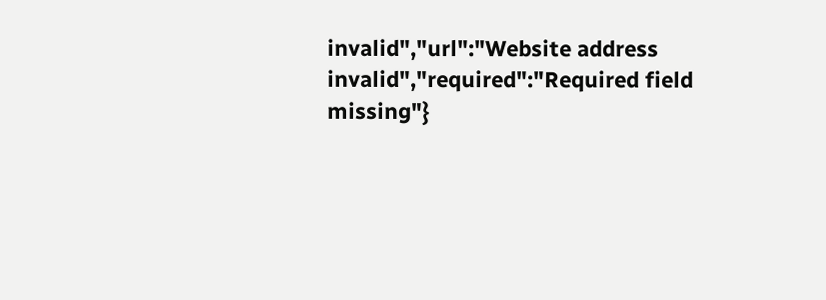invalid","url":"Website address invalid","required":"Required field missing"}